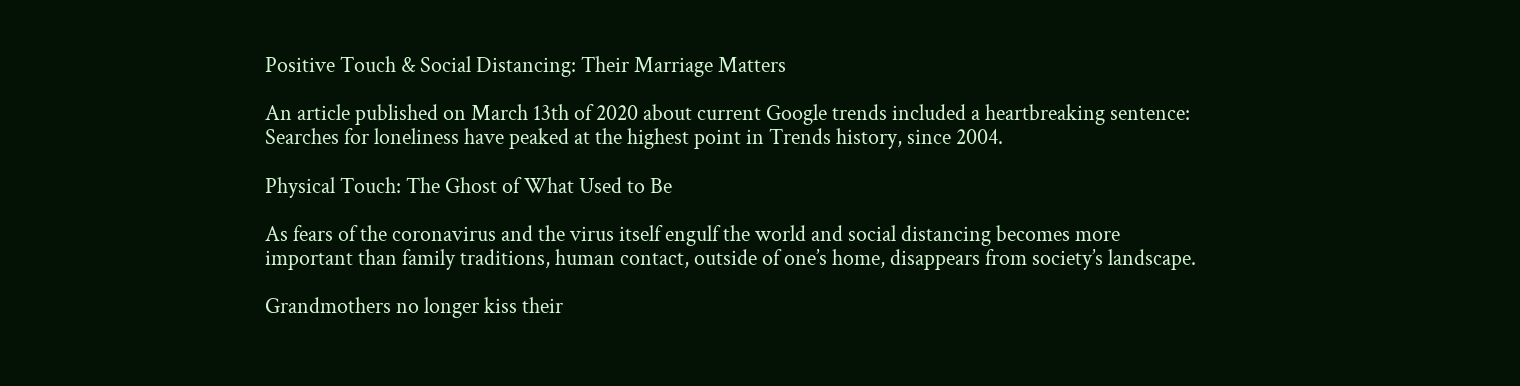Positive Touch & Social Distancing: Their Marriage Matters

An article published on March 13th of 2020 about current Google trends included a heartbreaking sentence: Searches for loneliness have peaked at the highest point in Trends history, since 2004.

Physical Touch: The Ghost of What Used to Be

As fears of the coronavirus and the virus itself engulf the world and social distancing becomes more important than family traditions, human contact, outside of one’s home, disappears from society’s landscape.

Grandmothers no longer kiss their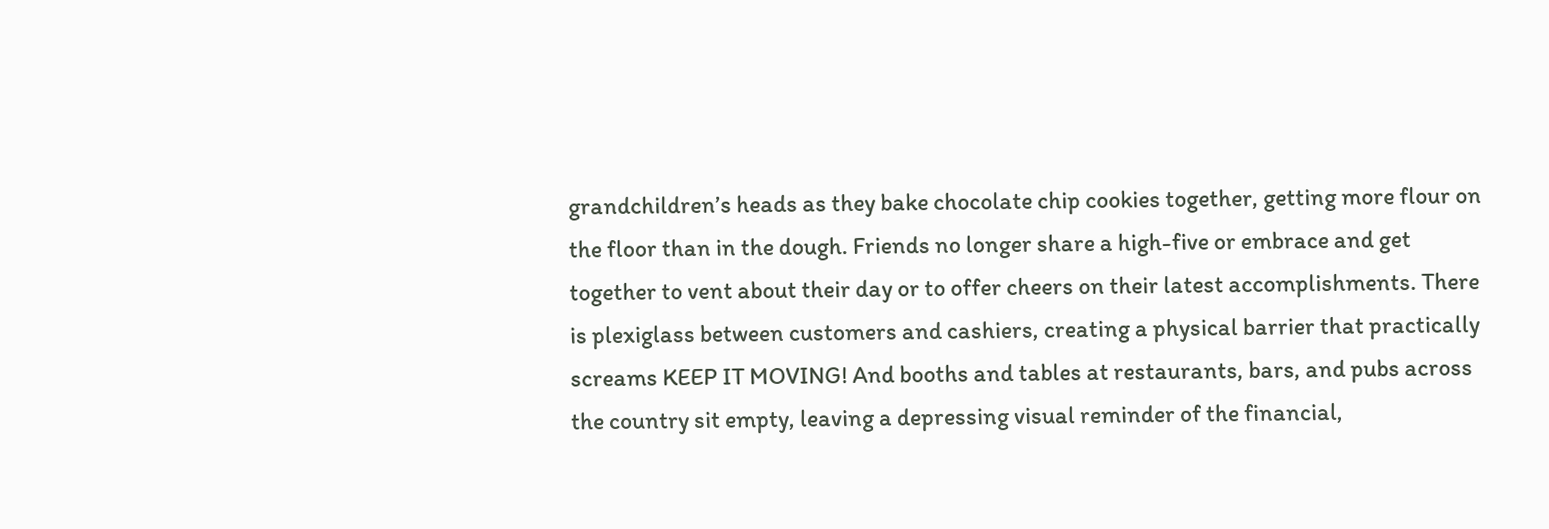grandchildren’s heads as they bake chocolate chip cookies together, getting more flour on the floor than in the dough. Friends no longer share a high-five or embrace and get together to vent about their day or to offer cheers on their latest accomplishments. There is plexiglass between customers and cashiers, creating a physical barrier that practically screams KEEP IT MOVING! And booths and tables at restaurants, bars, and pubs across the country sit empty, leaving a depressing visual reminder of the financial,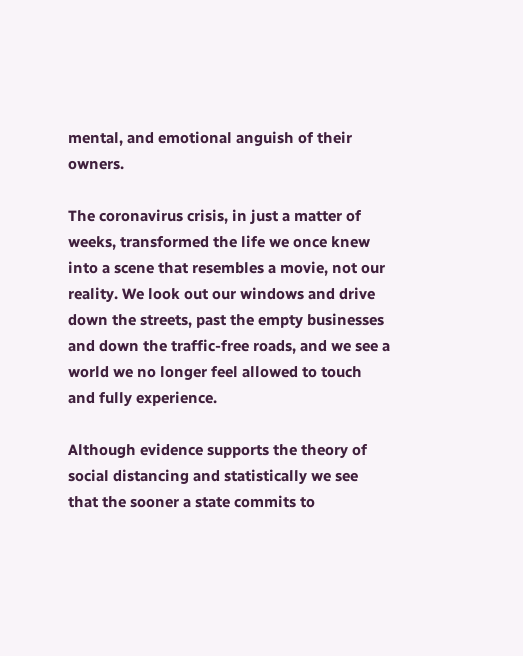mental, and emotional anguish of their owners.

The coronavirus crisis, in just a matter of weeks, transformed the life we once knew into a scene that resembles a movie, not our reality. We look out our windows and drive down the streets, past the empty businesses and down the traffic-free roads, and we see a world we no longer feel allowed to touch and fully experience.

Although evidence supports the theory of social distancing and statistically we see that the sooner a state commits to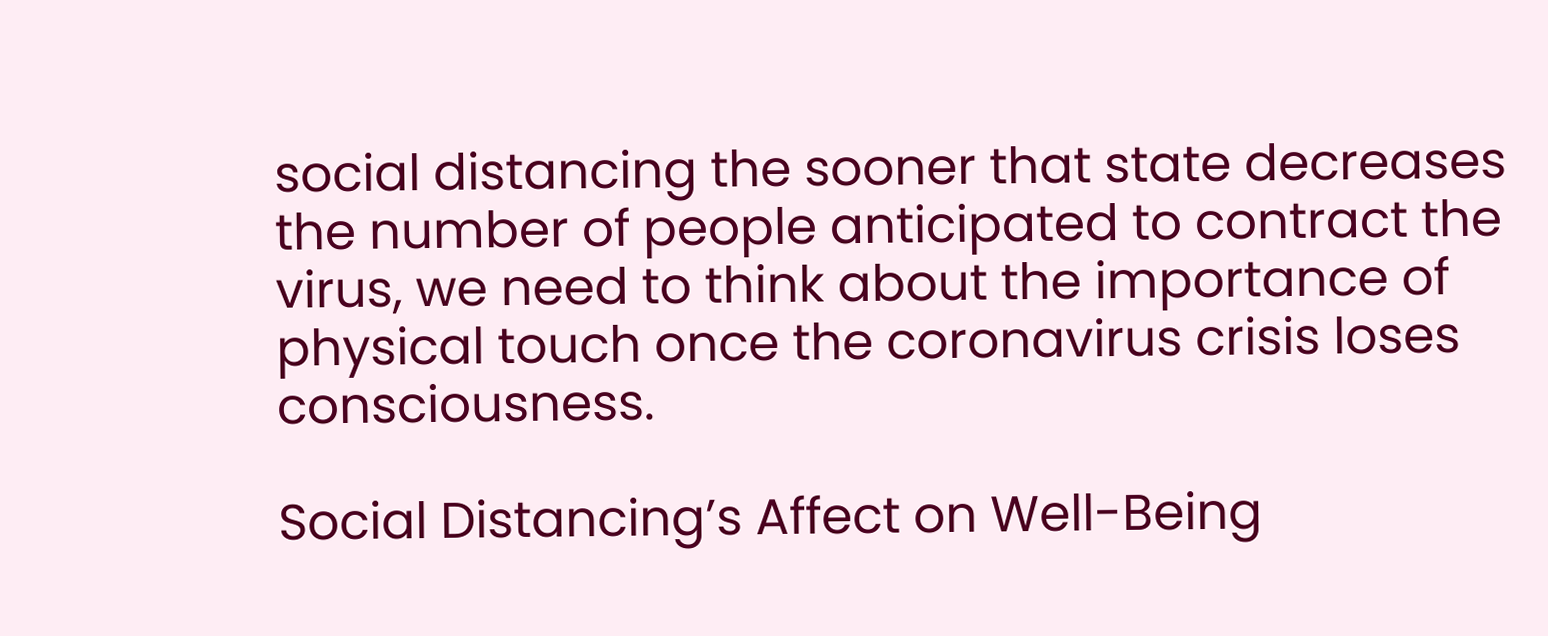social distancing the sooner that state decreases the number of people anticipated to contract the virus, we need to think about the importance of physical touch once the coronavirus crisis loses consciousness.

Social Distancing’s Affect on Well-Being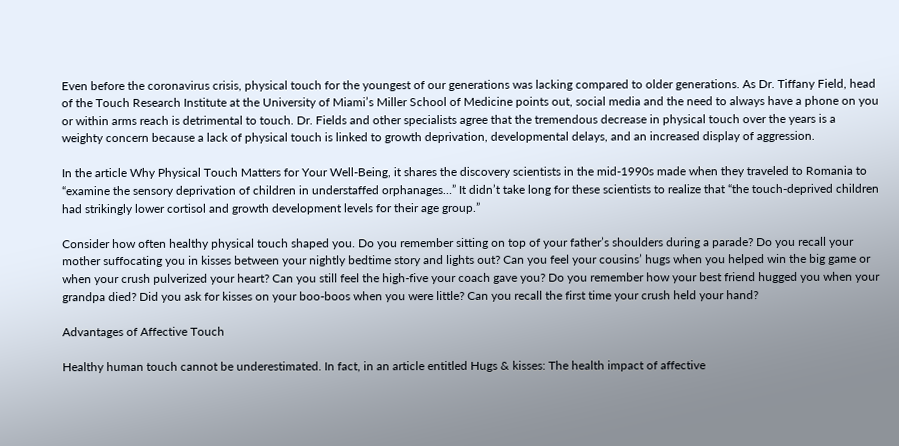Even before the coronavirus crisis, physical touch for the youngest of our generations was lacking compared to older generations. As Dr. Tiffany Field, head of the Touch Research Institute at the University of Miami’s Miller School of Medicine points out, social media and the need to always have a phone on you or within arms reach is detrimental to touch. Dr. Fields and other specialists agree that the tremendous decrease in physical touch over the years is a weighty concern because a lack of physical touch is linked to growth deprivation, developmental delays, and an increased display of aggression.

In the article Why Physical Touch Matters for Your Well-Being, it shares the discovery scientists in the mid-1990s made when they traveled to Romania to “examine the sensory deprivation of children in understaffed orphanages…” It didn’t take long for these scientists to realize that “the touch-deprived children had strikingly lower cortisol and growth development levels for their age group.”

Consider how often healthy physical touch shaped you. Do you remember sitting on top of your father’s shoulders during a parade? Do you recall your mother suffocating you in kisses between your nightly bedtime story and lights out? Can you feel your cousins’ hugs when you helped win the big game or when your crush pulverized your heart? Can you still feel the high-five your coach gave you? Do you remember how your best friend hugged you when your grandpa died? Did you ask for kisses on your boo-boos when you were little? Can you recall the first time your crush held your hand?

Advantages of Affective Touch

Healthy human touch cannot be underestimated. In fact, in an article entitled Hugs & kisses: The health impact of affective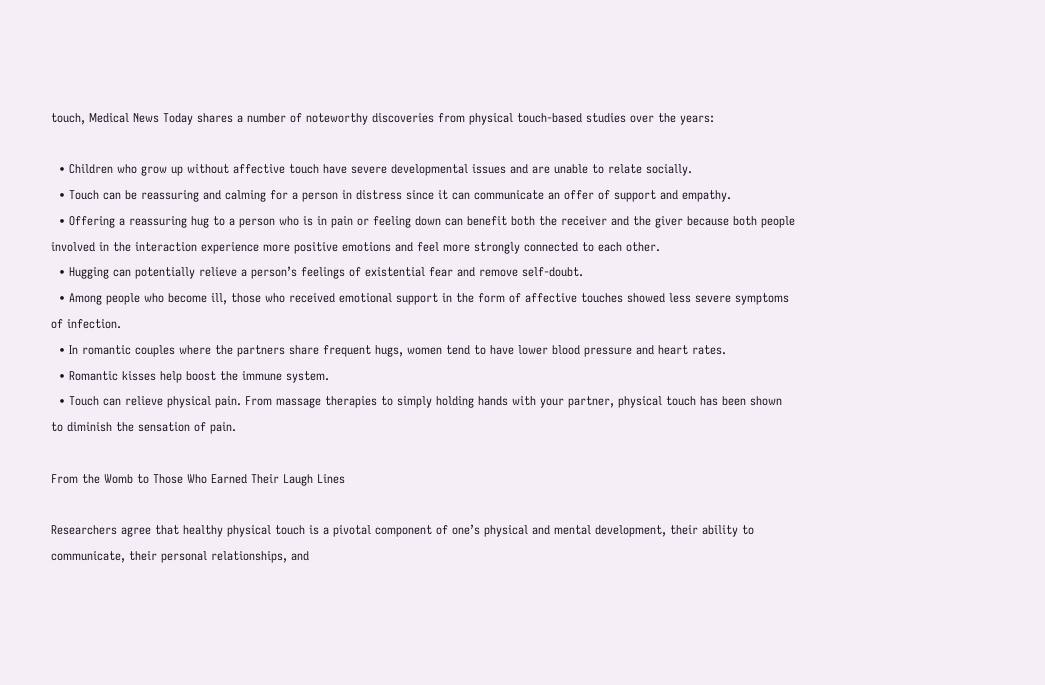touch, Medical News Today shares a number of noteworthy discoveries from physical touch-based studies over the years:

  • Children who grow up without affective touch have severe developmental issues and are unable to relate socially.
  • Touch can be reassuring and calming for a person in distress since it can communicate an offer of support and empathy.
  • Offering a reassuring hug to a person who is in pain or feeling down can benefit both the receiver and the giver because both people involved in the interaction experience more positive emotions and feel more strongly connected to each other.
  • Hugging can potentially relieve a person’s feelings of existential fear and remove self-doubt.
  • Among people who become ill, those who received emotional support in the form of affective touches showed less severe symptoms of infection.
  • In romantic couples where the partners share frequent hugs, women tend to have lower blood pressure and heart rates.
  • Romantic kisses help boost the immune system.
  • Touch can relieve physical pain. From massage therapies to simply holding hands with your partner, physical touch has been shown to diminish the sensation of pain.

From the Womb to Those Who Earned Their Laugh Lines

Researchers agree that healthy physical touch is a pivotal component of one’s physical and mental development, their ability to communicate, their personal relationships, and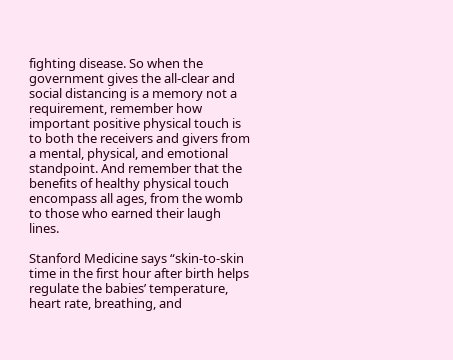fighting disease. So when the government gives the all-clear and social distancing is a memory not a requirement, remember how important positive physical touch is to both the receivers and givers from a mental, physical, and emotional standpoint. And remember that the benefits of healthy physical touch encompass all ages, from the womb to those who earned their laugh lines.

Stanford Medicine says “skin-to-skin time in the first hour after birth helps regulate the babies’ temperature, heart rate, breathing, and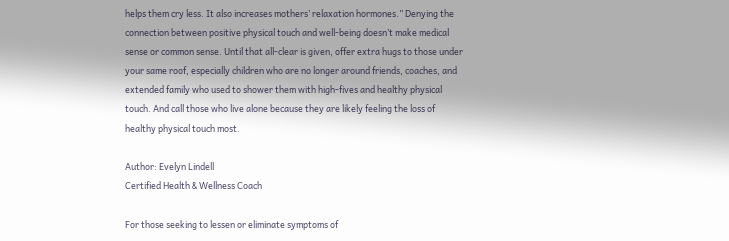helps them cry less. It also increases mothers’ relaxation hormones.” Denying the connection between positive physical touch and well-being doesn’t make medical sense or common sense. Until that all-clear is given, offer extra hugs to those under your same roof, especially children who are no longer around friends, coaches, and extended family who used to shower them with high-fives and healthy physical touch. And call those who live alone because they are likely feeling the loss of healthy physical touch most.

Author: Evelyn Lindell
Certified Health & Wellness Coach

For those seeking to lessen or eliminate symptoms of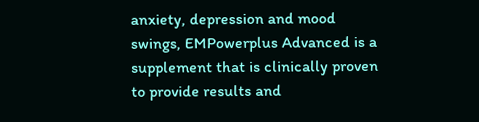anxiety, depression and mood swings, EMPowerplus Advanced is a supplement that is clinically proven to provide results and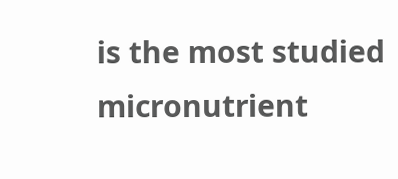is the most studied micronutrient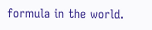formula in the world.